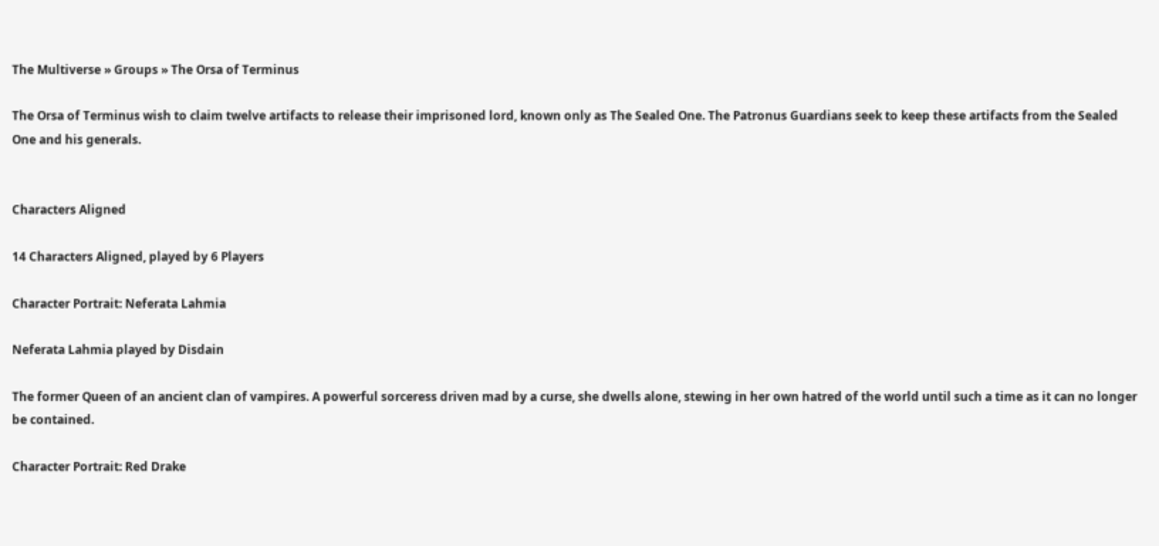The Multiverse » Groups » The Orsa of Terminus

The Orsa of Terminus wish to claim twelve artifacts to release their imprisoned lord, known only as The Sealed One. The Patronus Guardians seek to keep these artifacts from the Sealed One and his generals.


Characters Aligned

14 Characters Aligned, played by 6 Players

Character Portrait: Neferata Lahmia

Neferata Lahmia played by Disdain

The former Queen of an ancient clan of vampires. A powerful sorceress driven mad by a curse, she dwells alone, stewing in her own hatred of the world until such a time as it can no longer be contained.

Character Portrait: Red Drake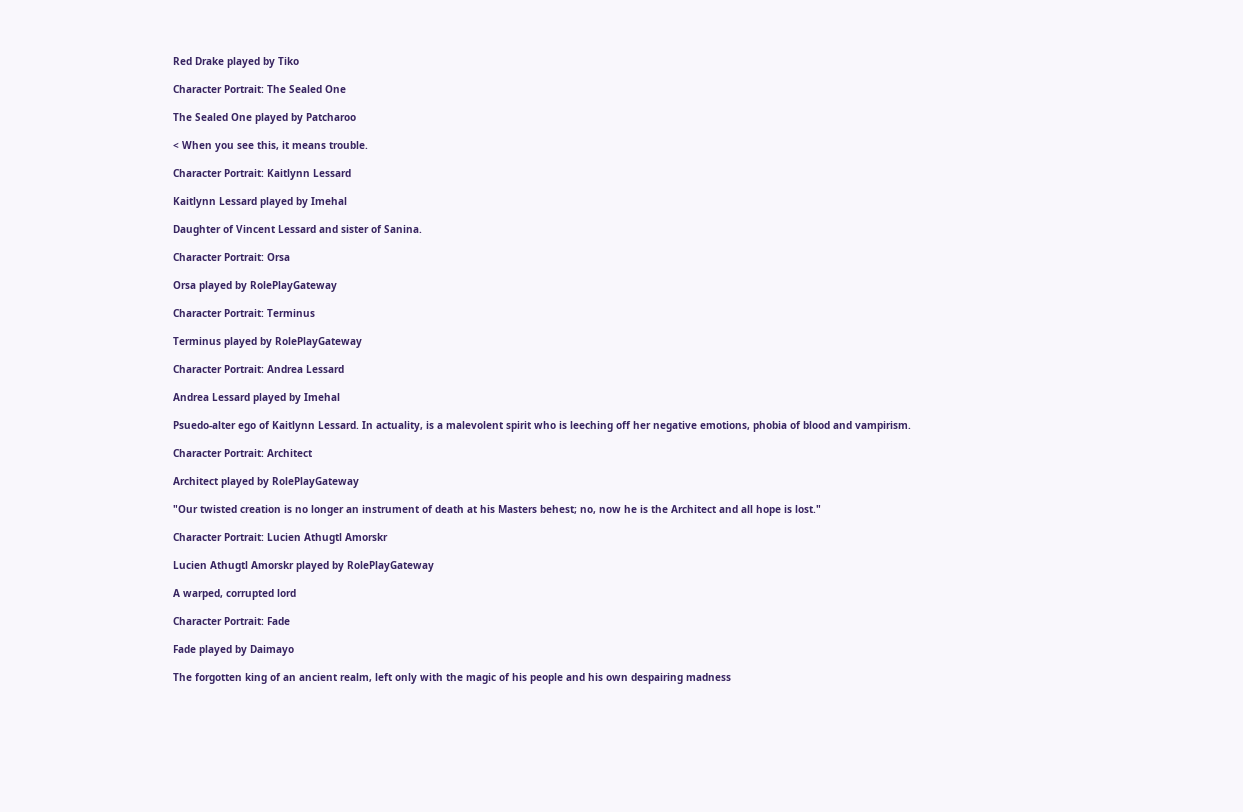Red Drake played by Tiko

Character Portrait: The Sealed One

The Sealed One played by Patcharoo

< When you see this, it means trouble.

Character Portrait: Kaitlynn Lessard

Kaitlynn Lessard played by Imehal

Daughter of Vincent Lessard and sister of Sanina.

Character Portrait: Orsa

Orsa played by RolePlayGateway

Character Portrait: Terminus

Terminus played by RolePlayGateway

Character Portrait: Andrea Lessard

Andrea Lessard played by Imehal

Psuedo-alter ego of Kaitlynn Lessard. In actuality, is a malevolent spirit who is leeching off her negative emotions, phobia of blood and vampirism.

Character Portrait: Architect

Architect played by RolePlayGateway

"Our twisted creation is no longer an instrument of death at his Masters behest; no, now he is the Architect and all hope is lost."

Character Portrait: Lucien Athugtl Amorskr

Lucien Athugtl Amorskr played by RolePlayGateway

A warped, corrupted lord

Character Portrait: Fade

Fade played by Daimayo

The forgotten king of an ancient realm, left only with the magic of his people and his own despairing madness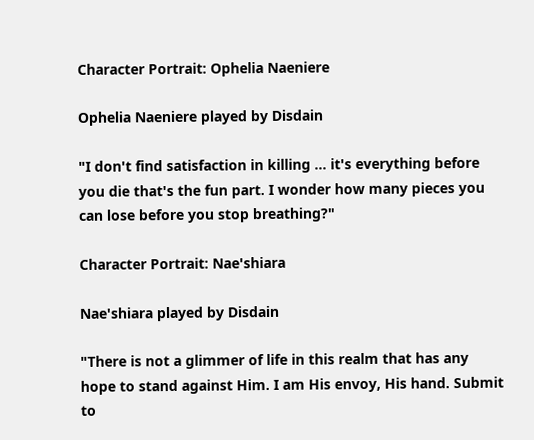Character Portrait: Ophelia Naeniere

Ophelia Naeniere played by Disdain

"I don't find satisfaction in killing ... it's everything before you die that's the fun part. I wonder how many pieces you can lose before you stop breathing?"

Character Portrait: Nae'shiara

Nae'shiara played by Disdain

"There is not a glimmer of life in this realm that has any hope to stand against Him. I am His envoy, His hand. Submit to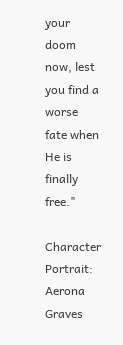your doom now, lest you find a worse fate when He is finally free."

Character Portrait: Aerona Graves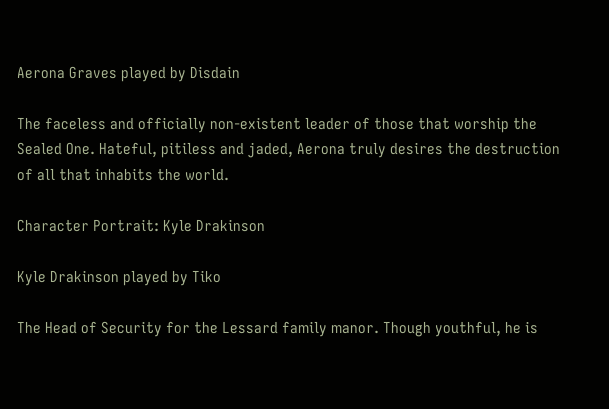Aerona Graves played by Disdain

The faceless and officially non-existent leader of those that worship the Sealed One. Hateful, pitiless and jaded, Aerona truly desires the destruction of all that inhabits the world.

Character Portrait: Kyle Drakinson

Kyle Drakinson played by Tiko

The Head of Security for the Lessard family manor. Though youthful, he is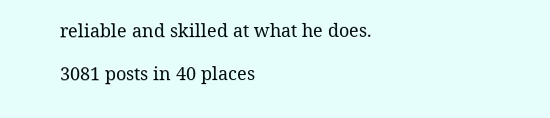reliable and skilled at what he does.

3081 posts in 40 places